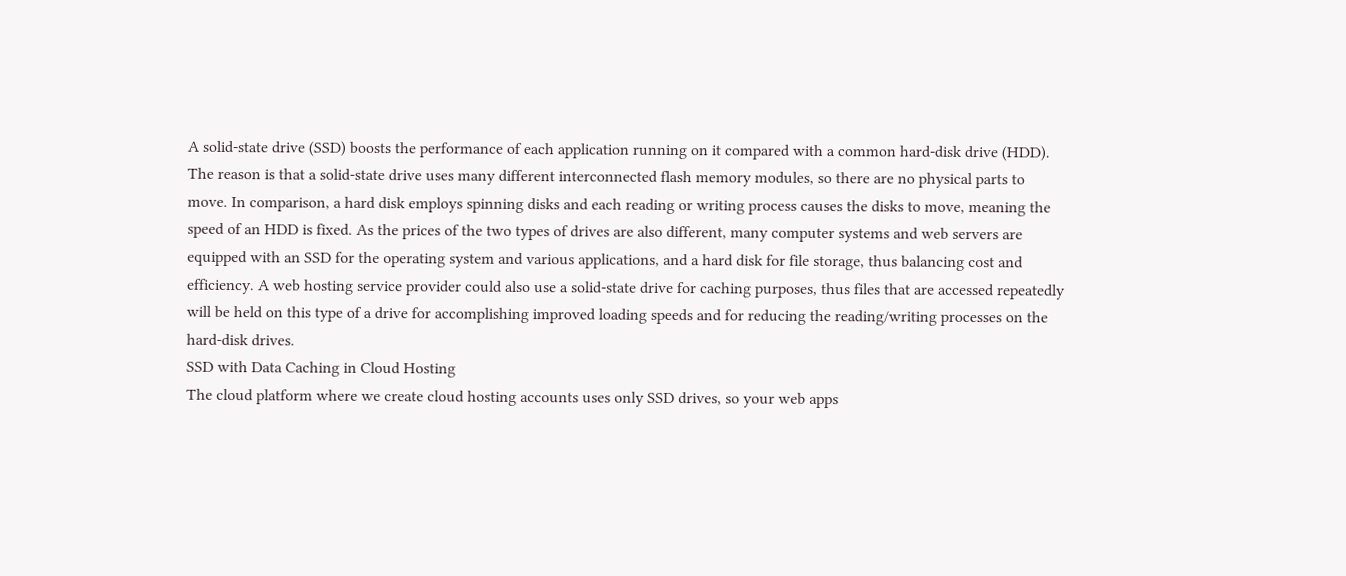A solid-state drive (SSD) boosts the performance of each application running on it compared with a common hard-disk drive (HDD). The reason is that a solid-state drive uses many different interconnected flash memory modules, so there are no physical parts to move. In comparison, a hard disk employs spinning disks and each reading or writing process causes the disks to move, meaning the speed of an HDD is fixed. As the prices of the two types of drives are also different, many computer systems and web servers are equipped with an SSD for the operating system and various applications, and a hard disk for file storage, thus balancing cost and efficiency. A web hosting service provider could also use a solid-state drive for caching purposes, thus files that are accessed repeatedly will be held on this type of a drive for accomplishing improved loading speeds and for reducing the reading/writing processes on the hard-disk drives.
SSD with Data Caching in Cloud Hosting
The cloud platform where we create cloud hosting accounts uses only SSD drives, so your web apps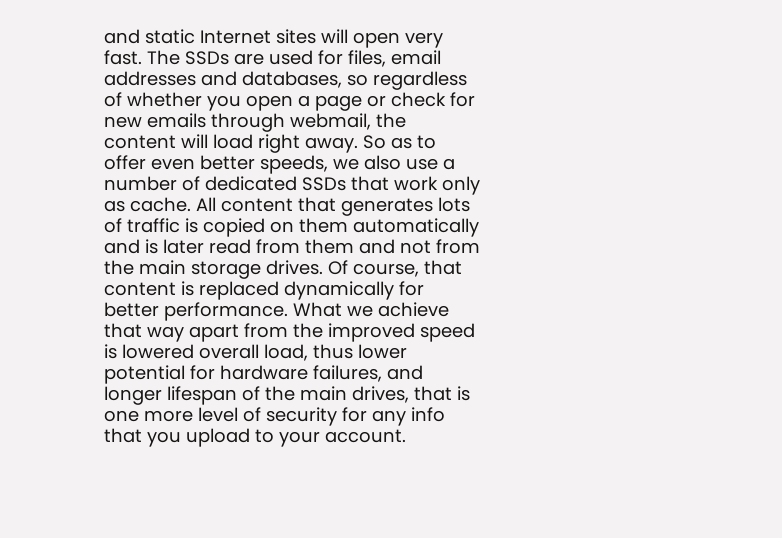and static Internet sites will open very fast. The SSDs are used for files, email addresses and databases, so regardless of whether you open a page or check for new emails through webmail, the content will load right away. So as to offer even better speeds, we also use a number of dedicated SSDs that work only as cache. All content that generates lots of traffic is copied on them automatically and is later read from them and not from the main storage drives. Of course, that content is replaced dynamically for better performance. What we achieve that way apart from the improved speed is lowered overall load, thus lower potential for hardware failures, and longer lifespan of the main drives, that is one more level of security for any info that you upload to your account.